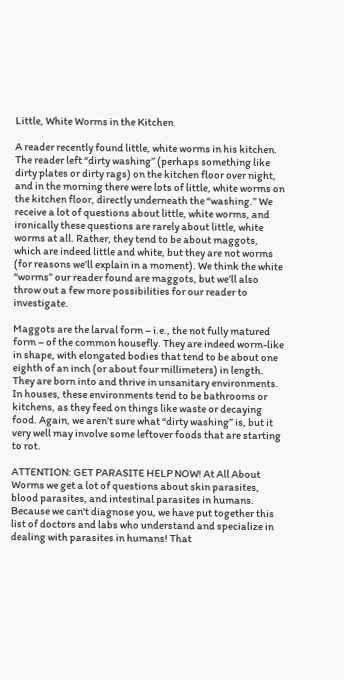Little, White Worms in the Kitchen

A reader recently found little, white worms in his kitchen. The reader left “dirty washing” (perhaps something like dirty plates or dirty rags) on the kitchen floor over night, and in the morning there were lots of little, white worms on the kitchen floor, directly underneath the “washing.” We receive a lot of questions about little, white worms, and ironically these questions are rarely about little, white worms at all. Rather, they tend to be about maggots, which are indeed little and white, but they are not worms (for reasons we’ll explain in a moment). We think the white “worms” our reader found are maggots, but we’ll also throw out a few more possibilities for our reader to investigate.

Maggots are the larval form – i.e., the not fully matured form – of the common housefly. They are indeed worm-like in shape, with elongated bodies that tend to be about one eighth of an inch (or about four millimeters) in length. They are born into and thrive in unsanitary environments. In houses, these environments tend to be bathrooms or kitchens, as they feed on things like waste or decaying food. Again, we aren’t sure what “dirty washing” is, but it very well may involve some leftover foods that are starting to rot.

ATTENTION: GET PARASITE HELP NOW! At All About Worms we get a lot of questions about skin parasites, blood parasites, and intestinal parasites in humans. Because we can't diagnose you, we have put together this list of doctors and labs who understand and specialize in dealing with parasites in humans! That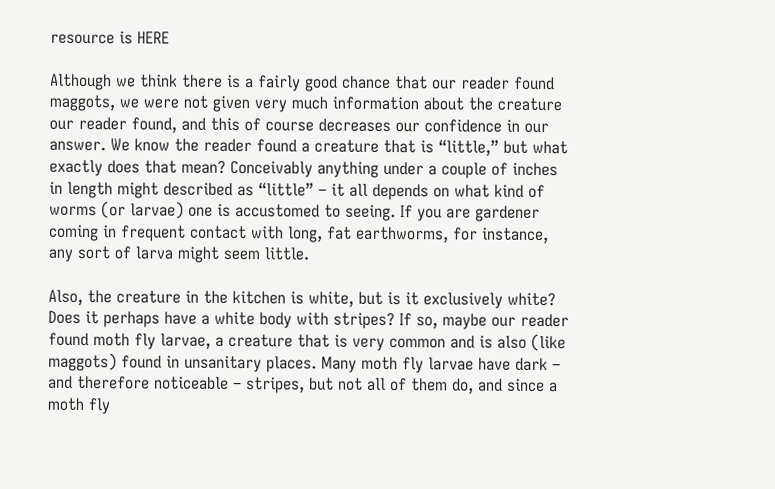resource is HERE

Although we think there is a fairly good chance that our reader found maggots, we were not given very much information about the creature our reader found, and this of course decreases our confidence in our answer. We know the reader found a creature that is “little,” but what exactly does that mean? Conceivably anything under a couple of inches in length might described as “little” – it all depends on what kind of worms (or larvae) one is accustomed to seeing. If you are gardener coming in frequent contact with long, fat earthworms, for instance, any sort of larva might seem little.

Also, the creature in the kitchen is white, but is it exclusively white? Does it perhaps have a white body with stripes? If so, maybe our reader found moth fly larvae, a creature that is very common and is also (like maggots) found in unsanitary places. Many moth fly larvae have dark – and therefore noticeable – stripes, but not all of them do, and since a moth fly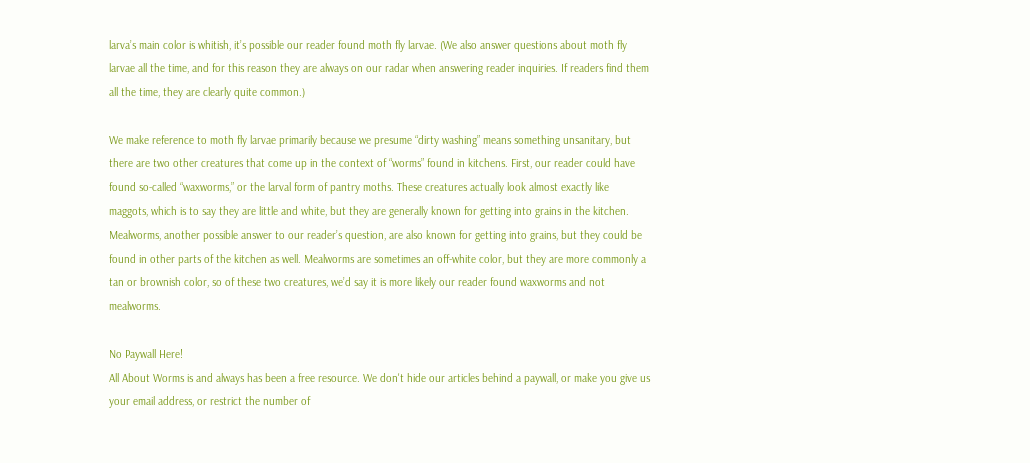larva’s main color is whitish, it’s possible our reader found moth fly larvae. (We also answer questions about moth fly larvae all the time, and for this reason they are always on our radar when answering reader inquiries. If readers find them all the time, they are clearly quite common.)

We make reference to moth fly larvae primarily because we presume “dirty washing” means something unsanitary, but there are two other creatures that come up in the context of “worms” found in kitchens. First, our reader could have found so-called “waxworms,” or the larval form of pantry moths. These creatures actually look almost exactly like maggots, which is to say they are little and white, but they are generally known for getting into grains in the kitchen. Mealworms, another possible answer to our reader’s question, are also known for getting into grains, but they could be found in other parts of the kitchen as well. Mealworms are sometimes an off-white color, but they are more commonly a tan or brownish color, so of these two creatures, we’d say it is more likely our reader found waxworms and not mealworms.

No Paywall Here!
All About Worms is and always has been a free resource. We don't hide our articles behind a paywall, or make you give us your email address, or restrict the number of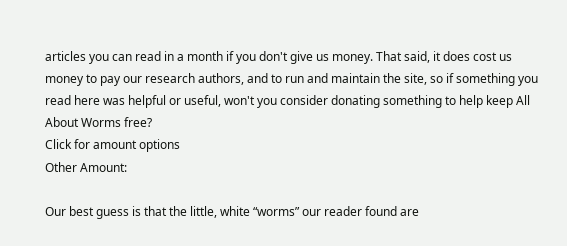articles you can read in a month if you don't give us money. That said, it does cost us money to pay our research authors, and to run and maintain the site, so if something you read here was helpful or useful, won't you consider donating something to help keep All About Worms free?
Click for amount options
Other Amount:

Our best guess is that the little, white “worms” our reader found are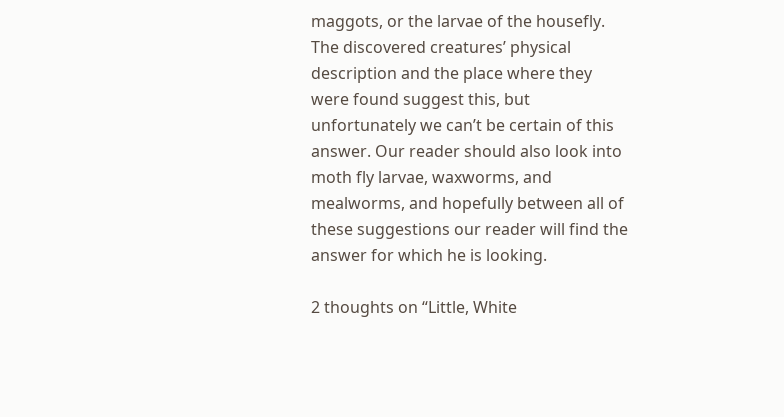maggots, or the larvae of the housefly. The discovered creatures’ physical description and the place where they were found suggest this, but unfortunately we can’t be certain of this answer. Our reader should also look into moth fly larvae, waxworms, and mealworms, and hopefully between all of these suggestions our reader will find the answer for which he is looking.

2 thoughts on “Little, White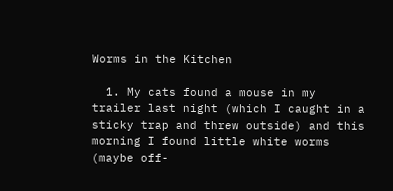Worms in the Kitchen

  1. My cats found a mouse in my trailer last night (which I caught in a sticky trap and threw outside) and this morning I found little white worms (maybe off-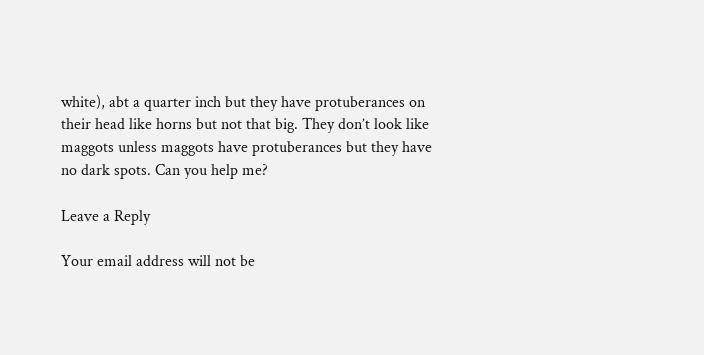white), abt a quarter inch but they have protuberances on their head like horns but not that big. They don’t look like maggots unless maggots have protuberances but they have no dark spots. Can you help me?

Leave a Reply

Your email address will not be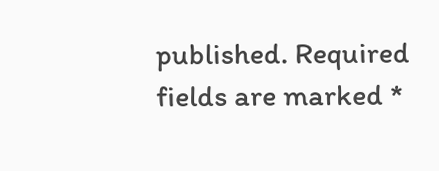published. Required fields are marked *